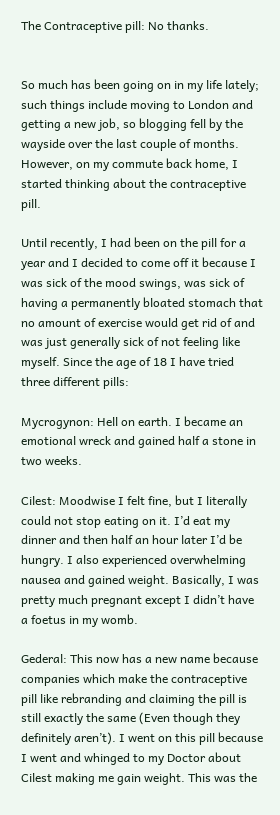The Contraceptive pill: No thanks.


So much has been going on in my life lately; such things include moving to London and getting a new job, so blogging fell by the wayside over the last couple of months. However, on my commute back home, I started thinking about the contraceptive pill.

Until recently, I had been on the pill for a year and I decided to come off it because I was sick of the mood swings, was sick of having a permanently bloated stomach that no amount of exercise would get rid of and was just generally sick of not feeling like myself. Since the age of 18 I have tried three different pills:

Mycrogynon: Hell on earth. I became an emotional wreck and gained half a stone in two weeks.

Cilest: Moodwise I felt fine, but I literally could not stop eating on it. I’d eat my dinner and then half an hour later I’d be hungry. I also experienced overwhelming nausea and gained weight. Basically, I was pretty much pregnant except I didn’t have a foetus in my womb.

Gederal: This now has a new name because companies which make the contraceptive pill like rebranding and claiming the pill is still exactly the same (Even though they definitely aren’t). I went on this pill because I went and whinged to my Doctor about Cilest making me gain weight. This was the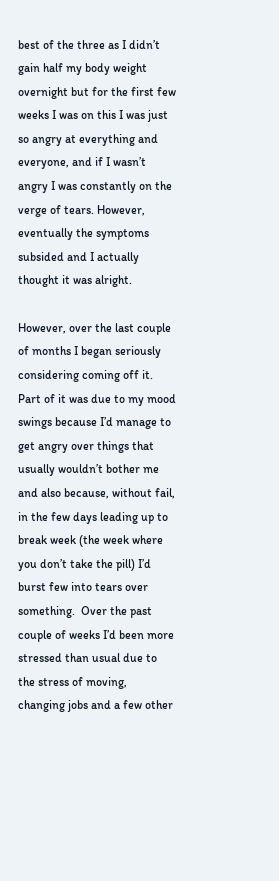best of the three as I didn’t gain half my body weight overnight but for the first few weeks I was on this I was just so angry at everything and everyone, and if I wasn’t angry I was constantly on the verge of tears. However, eventually the symptoms subsided and I actually thought it was alright.

However, over the last couple of months I began seriously considering coming off it. Part of it was due to my mood swings because I’d manage to get angry over things that usually wouldn’t bother me and also because, without fail, in the few days leading up to break week (the week where you don’t take the pill) I’d burst few into tears over something.  Over the past couple of weeks I’d been more stressed than usual due to the stress of moving, changing jobs and a few other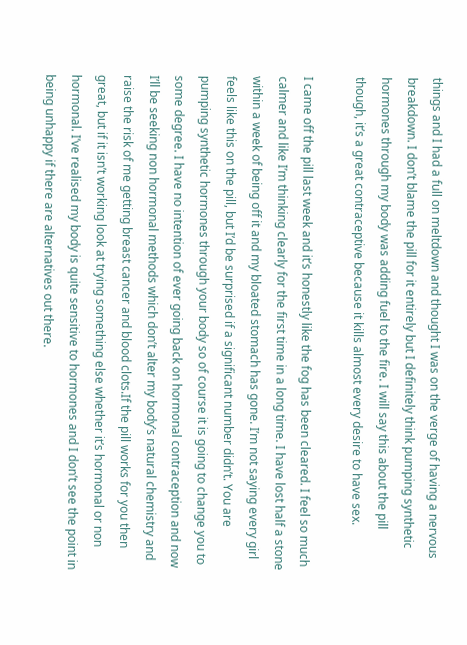things and I had a full on meltdown and thought I was on the verge of having a nervous breakdown. I don’t blame the pill for it entirely but I definitely think pumping synthetic hormones through my body was adding fuel to the fire. I will say this about the pill though, it’s a great contraceptive because it kills almost every desire to have sex.

I came off the pill last week and it’s honestly like the fog has been cleared. I feel so much calmer and like I’m thinking clearly for the first time in a long time. I have lost half a stone within a week of being off it and my bloated stomach has gone. I’m not saying every girl feels like this on the pill, but I’d be surprised if a significant number didn’t. You are pumping synthetic hormones through your body so of course it is going to change you to some degree. I have no intention of ever going back on hormonal contraception and now I’ll be seeking non hormonal methods which don’t alter my body’s natural chemistry and raise the risk of me getting breast cancer and blood clots.If the pill works for you then great, but if it isn’t working look at trying something else whether it’s hormonal or non hormonal. I’ve realised my body is quite sensitive to hormones and I don’t see the point in being unhappy if there are alternatives out there.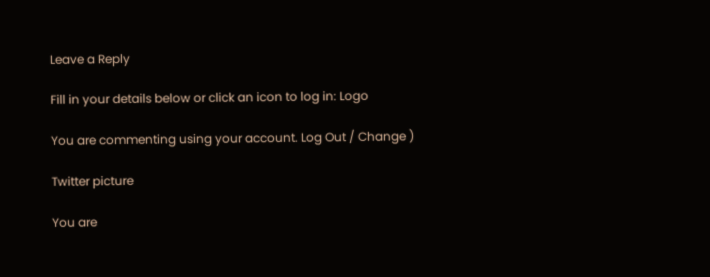Leave a Reply

Fill in your details below or click an icon to log in: Logo

You are commenting using your account. Log Out / Change )

Twitter picture

You are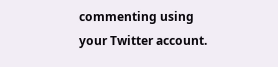commenting using your Twitter account.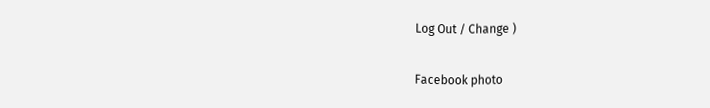Log Out / Change )

Facebook photo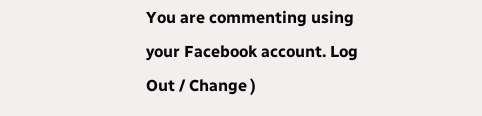You are commenting using your Facebook account. Log Out / Change )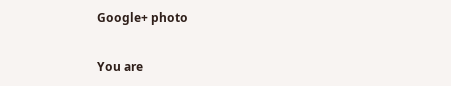Google+ photo

You are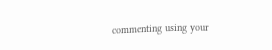commenting using your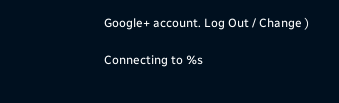Google+ account. Log Out / Change )

Connecting to %s